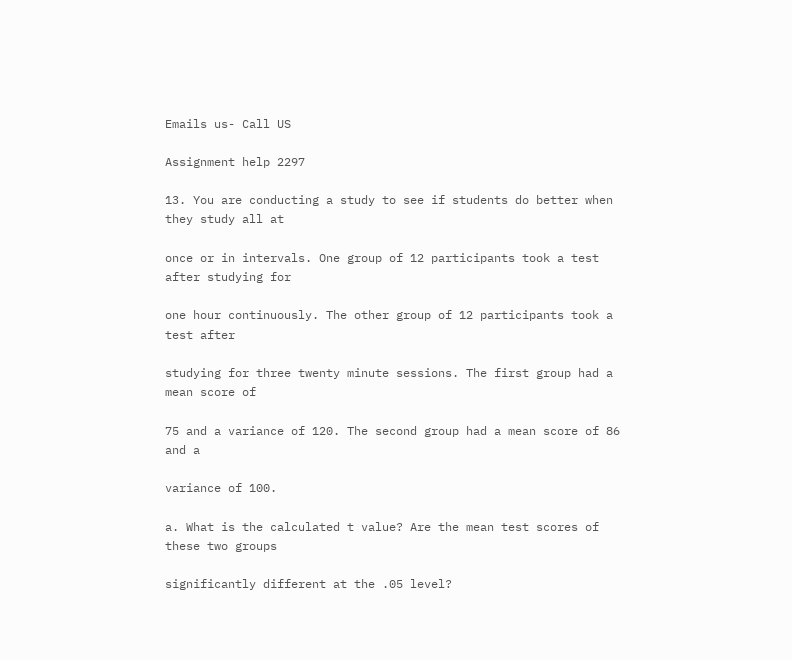Emails us- Call US

Assignment help 2297

13. You are conducting a study to see if students do better when they study all at

once or in intervals. One group of 12 participants took a test after studying for

one hour continuously. The other group of 12 participants took a test after

studying for three twenty minute sessions. The first group had a mean score of

75 and a variance of 120. The second group had a mean score of 86 and a

variance of 100.

a. What is the calculated t value? Are the mean test scores of these two groups

significantly different at the .05 level?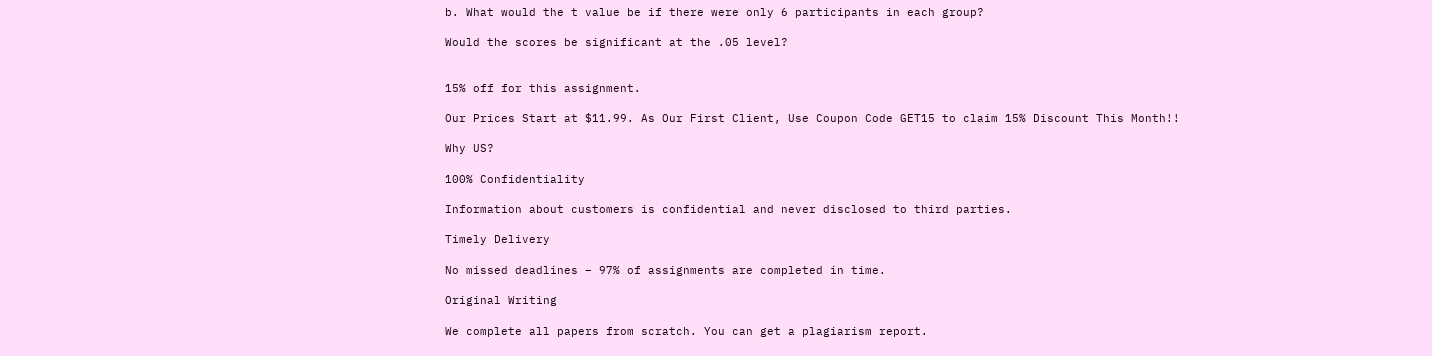b. What would the t value be if there were only 6 participants in each group?

Would the scores be significant at the .05 level?


15% off for this assignment.

Our Prices Start at $11.99. As Our First Client, Use Coupon Code GET15 to claim 15% Discount This Month!!

Why US?

100% Confidentiality

Information about customers is confidential and never disclosed to third parties.

Timely Delivery

No missed deadlines – 97% of assignments are completed in time.

Original Writing

We complete all papers from scratch. You can get a plagiarism report.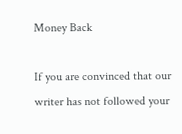Money Back

If you are convinced that our writer has not followed your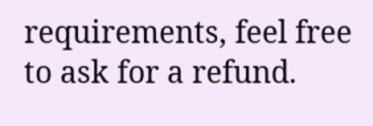requirements, feel free to ask for a refund.